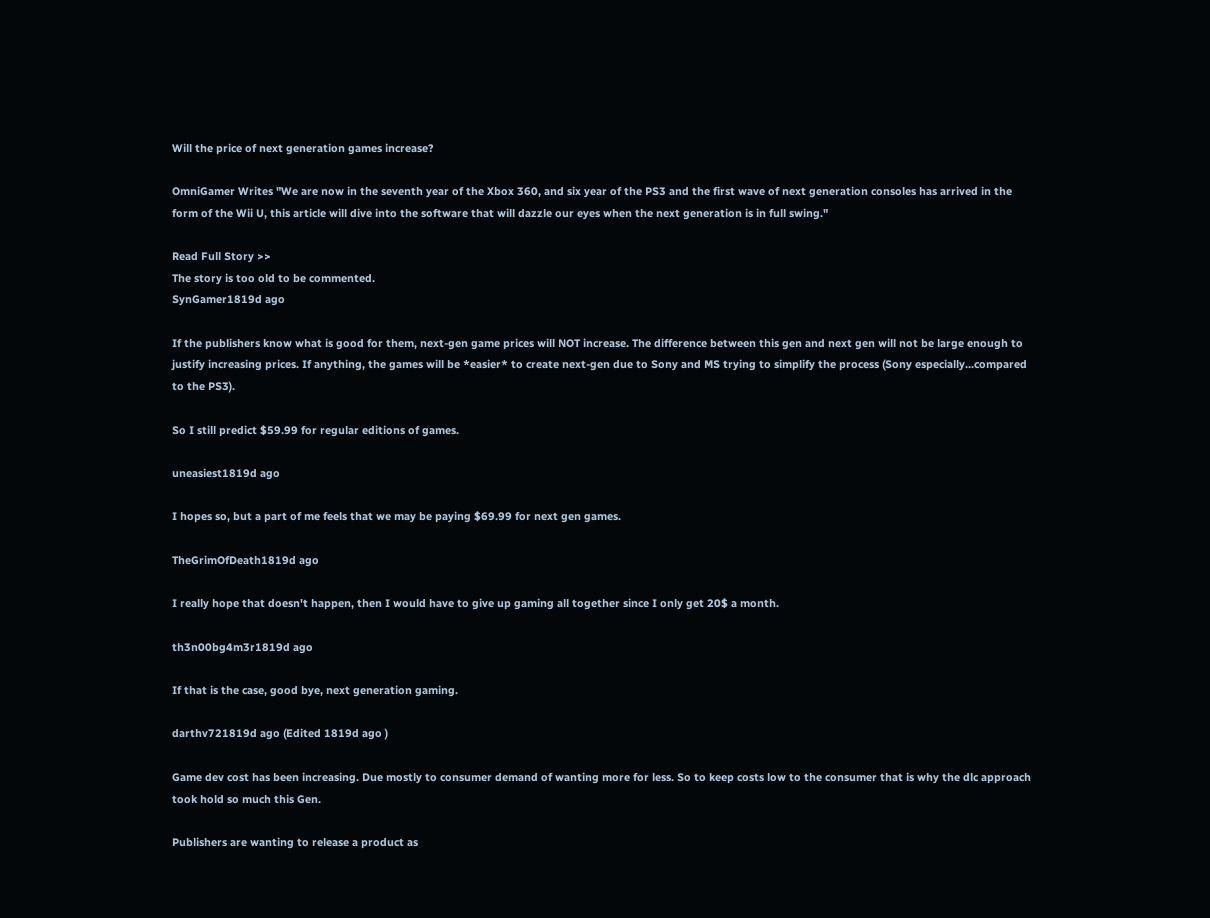Will the price of next generation games increase?

OmniGamer Writes "We are now in the seventh year of the Xbox 360, and six year of the PS3 and the first wave of next generation consoles has arrived in the form of the Wii U, this article will dive into the software that will dazzle our eyes when the next generation is in full swing."

Read Full Story >>
The story is too old to be commented.
SynGamer1819d ago

If the publishers know what is good for them, next-gen game prices will NOT increase. The difference between this gen and next gen will not be large enough to justify increasing prices. If anything, the games will be *easier* to create next-gen due to Sony and MS trying to simplify the process (Sony especially...compared to the PS3).

So I still predict $59.99 for regular editions of games.

uneasiest1819d ago

I hopes so, but a part of me feels that we may be paying $69.99 for next gen games.

TheGrimOfDeath1819d ago

I really hope that doesn't happen, then I would have to give up gaming all together since I only get 20$ a month.

th3n00bg4m3r1819d ago

If that is the case, good bye, next generation gaming.

darthv721819d ago (Edited 1819d ago )

Game dev cost has been increasing. Due mostly to consumer demand of wanting more for less. So to keep costs low to the consumer that is why the dlc approach took hold so much this Gen.

Publishers are wanting to release a product as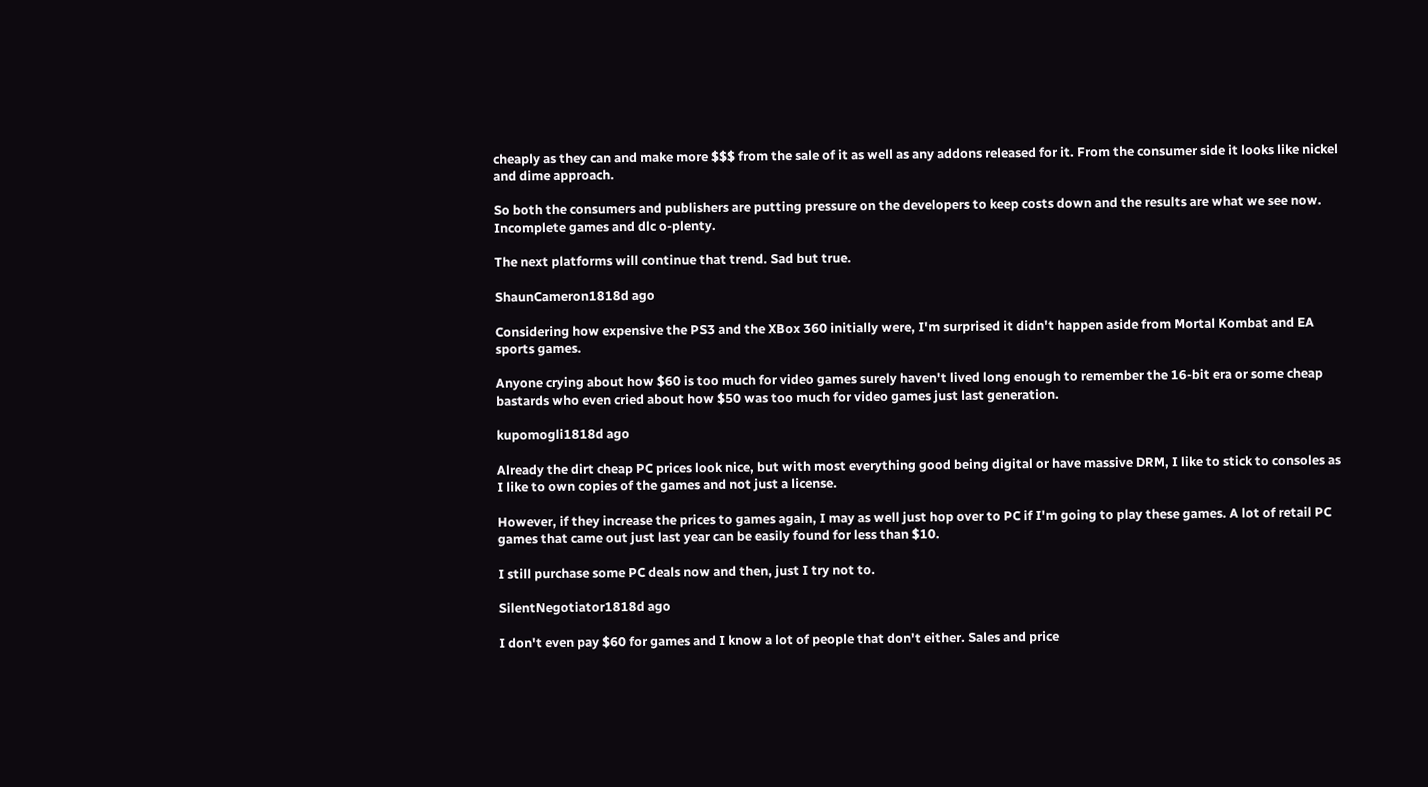cheaply as they can and make more $$$ from the sale of it as well as any addons released for it. From the consumer side it looks like nickel and dime approach.

So both the consumers and publishers are putting pressure on the developers to keep costs down and the results are what we see now. Incomplete games and dlc o-plenty.

The next platforms will continue that trend. Sad but true.

ShaunCameron1818d ago

Considering how expensive the PS3 and the XBox 360 initially were, I'm surprised it didn't happen aside from Mortal Kombat and EA sports games.

Anyone crying about how $60 is too much for video games surely haven't lived long enough to remember the 16-bit era or some cheap bastards who even cried about how $50 was too much for video games just last generation.

kupomogli1818d ago

Already the dirt cheap PC prices look nice, but with most everything good being digital or have massive DRM, I like to stick to consoles as I like to own copies of the games and not just a license.

However, if they increase the prices to games again, I may as well just hop over to PC if I'm going to play these games. A lot of retail PC games that came out just last year can be easily found for less than $10.

I still purchase some PC deals now and then, just I try not to.

SilentNegotiator1818d ago

I don't even pay $60 for games and I know a lot of people that don't either. Sales and price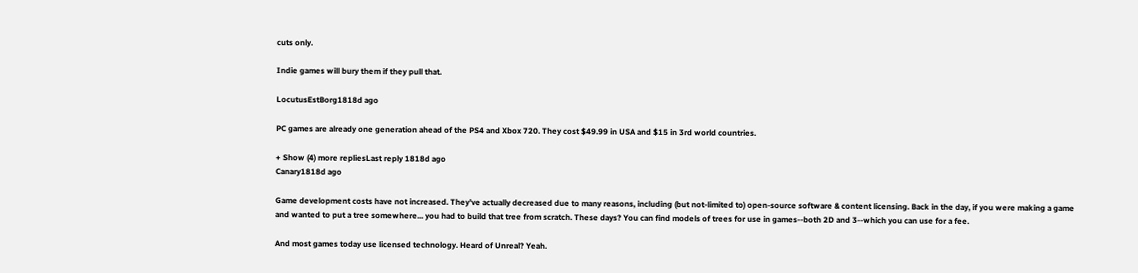cuts only.

Indie games will bury them if they pull that.

LocutusEstBorg1818d ago

PC games are already one generation ahead of the PS4 and Xbox 720. They cost $49.99 in USA and $15 in 3rd world countries.

+ Show (4) more repliesLast reply 1818d ago
Canary1818d ago

Game development costs have not increased. They've actually decreased due to many reasons, including (but not-limited to) open-source software & content licensing. Back in the day, if you were making a game and wanted to put a tree somewhere... you had to build that tree from scratch. These days? You can find models of trees for use in games--both 2D and 3--which you can use for a fee.

And most games today use licensed technology. Heard of Unreal? Yeah.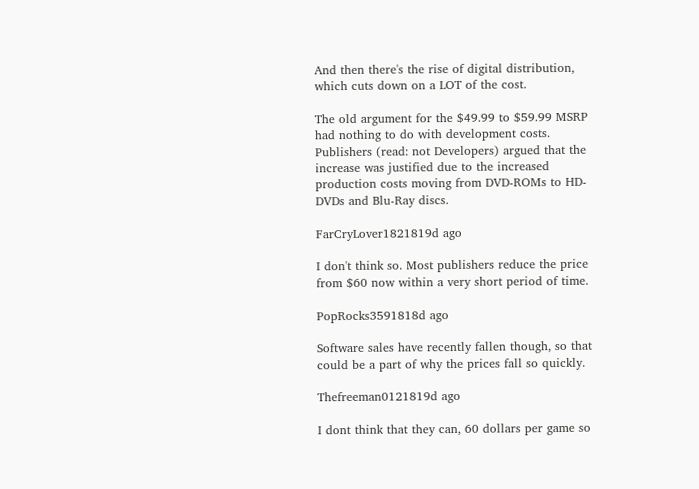And then there's the rise of digital distribution, which cuts down on a LOT of the cost.

The old argument for the $49.99 to $59.99 MSRP had nothing to do with development costs. Publishers (read: not Developers) argued that the increase was justified due to the increased production costs moving from DVD-ROMs to HD-DVDs and Blu-Ray discs.

FarCryLover1821819d ago

I don't think so. Most publishers reduce the price from $60 now within a very short period of time.

PopRocks3591818d ago

Software sales have recently fallen though, so that could be a part of why the prices fall so quickly.

Thefreeman0121819d ago

I dont think that they can, 60 dollars per game so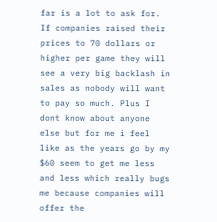far is a lot to ask for. If companies raised their prices to 70 dollars or higher per game they will see a very big backlash in sales as nobody will want to pay so much. Plus I dont know about anyone else but for me i feel like as the years go by my $60 seem to get me less and less which really bugs me because companies will offer the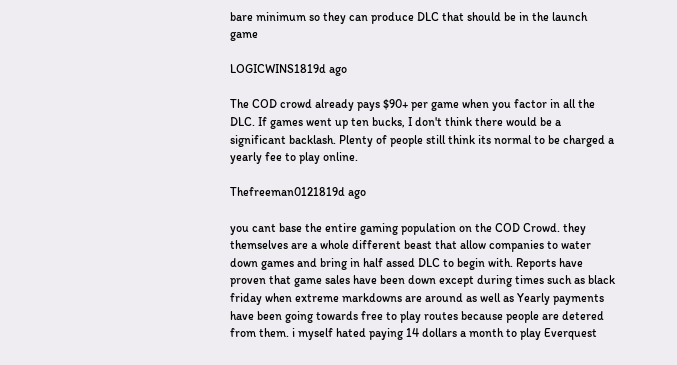bare minimum so they can produce DLC that should be in the launch game

LOGICWINS1819d ago

The COD crowd already pays $90+ per game when you factor in all the DLC. If games went up ten bucks, I don't think there would be a significant backlash. Plenty of people still think its normal to be charged a yearly fee to play online.

Thefreeman0121819d ago

you cant base the entire gaming population on the COD Crowd. they themselves are a whole different beast that allow companies to water down games and bring in half assed DLC to begin with. Reports have proven that game sales have been down except during times such as black friday when extreme markdowns are around as well as Yearly payments have been going towards free to play routes because people are detered from them. i myself hated paying 14 dollars a month to play Everquest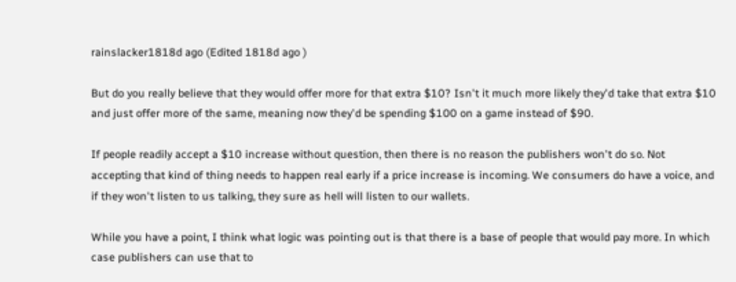rainslacker1818d ago (Edited 1818d ago )

But do you really believe that they would offer more for that extra $10? Isn't it much more likely they'd take that extra $10 and just offer more of the same, meaning now they'd be spending $100 on a game instead of $90.

If people readily accept a $10 increase without question, then there is no reason the publishers won't do so. Not accepting that kind of thing needs to happen real early if a price increase is incoming. We consumers do have a voice, and if they won't listen to us talking, they sure as hell will listen to our wallets.

While you have a point, I think what logic was pointing out is that there is a base of people that would pay more. In which case publishers can use that to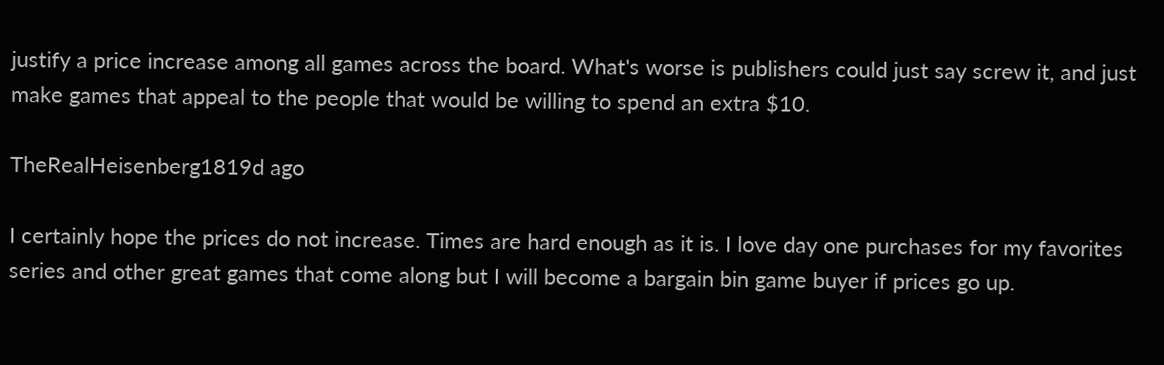justify a price increase among all games across the board. What's worse is publishers could just say screw it, and just make games that appeal to the people that would be willing to spend an extra $10.

TheRealHeisenberg1819d ago

I certainly hope the prices do not increase. Times are hard enough as it is. I love day one purchases for my favorites series and other great games that come along but I will become a bargain bin game buyer if prices go up.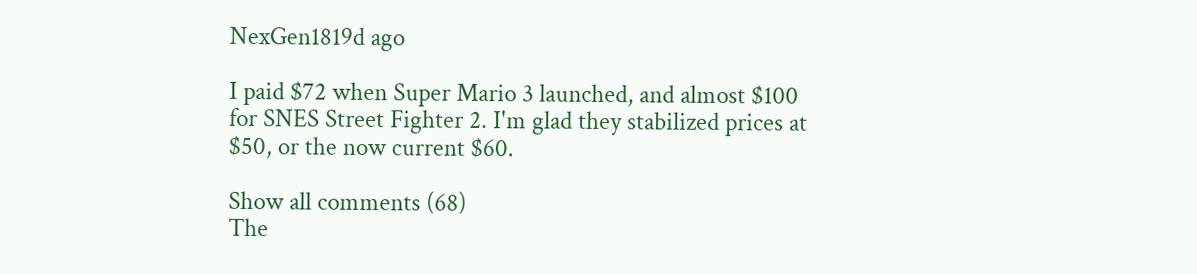NexGen1819d ago

I paid $72 when Super Mario 3 launched, and almost $100 for SNES Street Fighter 2. I'm glad they stabilized prices at $50, or the now current $60.

Show all comments (68)
The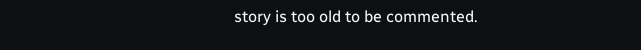story is too old to be commented.